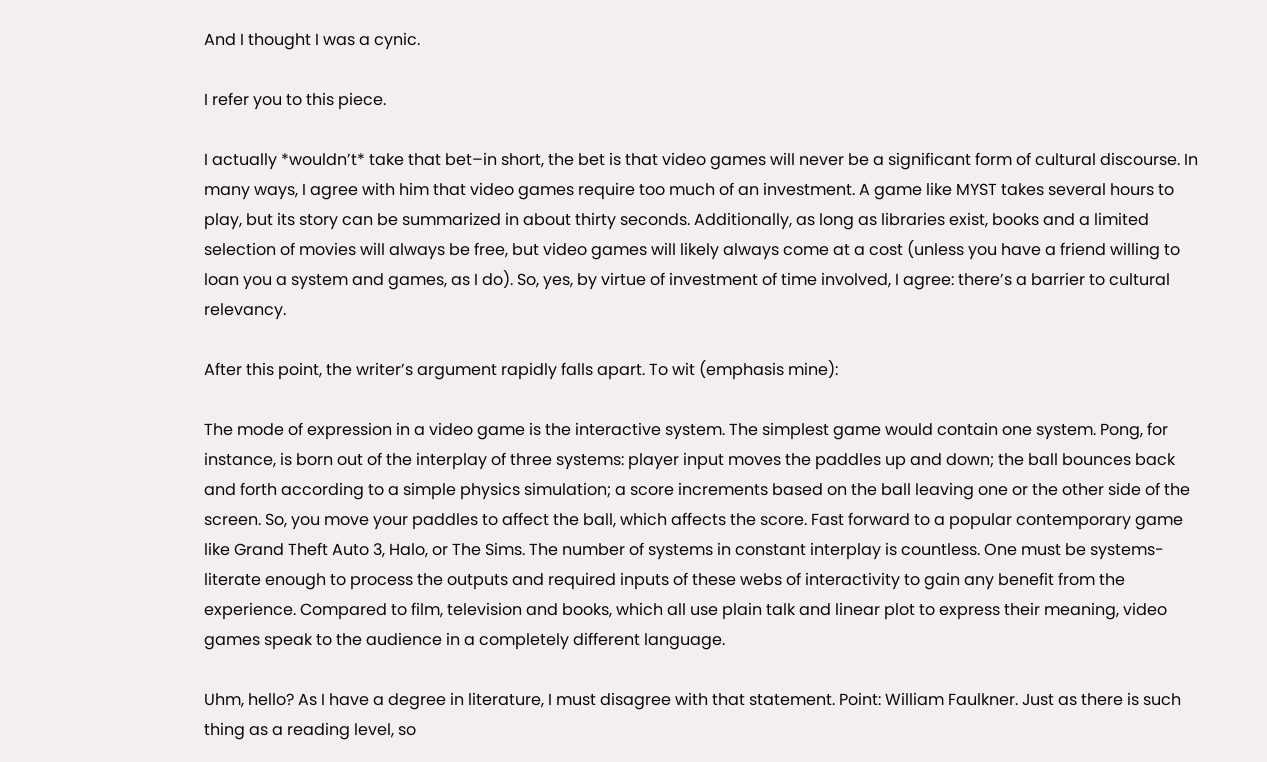And I thought I was a cynic.

I refer you to this piece.

I actually *wouldn’t* take that bet–in short, the bet is that video games will never be a significant form of cultural discourse. In many ways, I agree with him that video games require too much of an investment. A game like MYST takes several hours to play, but its story can be summarized in about thirty seconds. Additionally, as long as libraries exist, books and a limited selection of movies will always be free, but video games will likely always come at a cost (unless you have a friend willing to loan you a system and games, as I do). So, yes, by virtue of investment of time involved, I agree: there’s a barrier to cultural relevancy.

After this point, the writer’s argument rapidly falls apart. To wit (emphasis mine):

The mode of expression in a video game is the interactive system. The simplest game would contain one system. Pong, for instance, is born out of the interplay of three systems: player input moves the paddles up and down; the ball bounces back and forth according to a simple physics simulation; a score increments based on the ball leaving one or the other side of the screen. So, you move your paddles to affect the ball, which affects the score. Fast forward to a popular contemporary game like Grand Theft Auto 3, Halo, or The Sims. The number of systems in constant interplay is countless. One must be systems-literate enough to process the outputs and required inputs of these webs of interactivity to gain any benefit from the experience. Compared to film, television and books, which all use plain talk and linear plot to express their meaning, video games speak to the audience in a completely different language.

Uhm, hello? As I have a degree in literature, I must disagree with that statement. Point: William Faulkner. Just as there is such thing as a reading level, so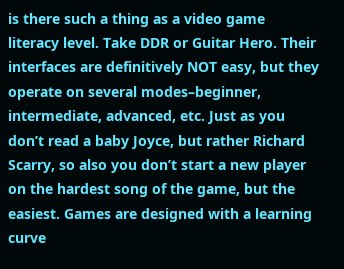is there such a thing as a video game literacy level. Take DDR or Guitar Hero. Their interfaces are definitively NOT easy, but they operate on several modes–beginner, intermediate, advanced, etc. Just as you don’t read a baby Joyce, but rather Richard Scarry, so also you don’t start a new player on the hardest song of the game, but the easiest. Games are designed with a learning curve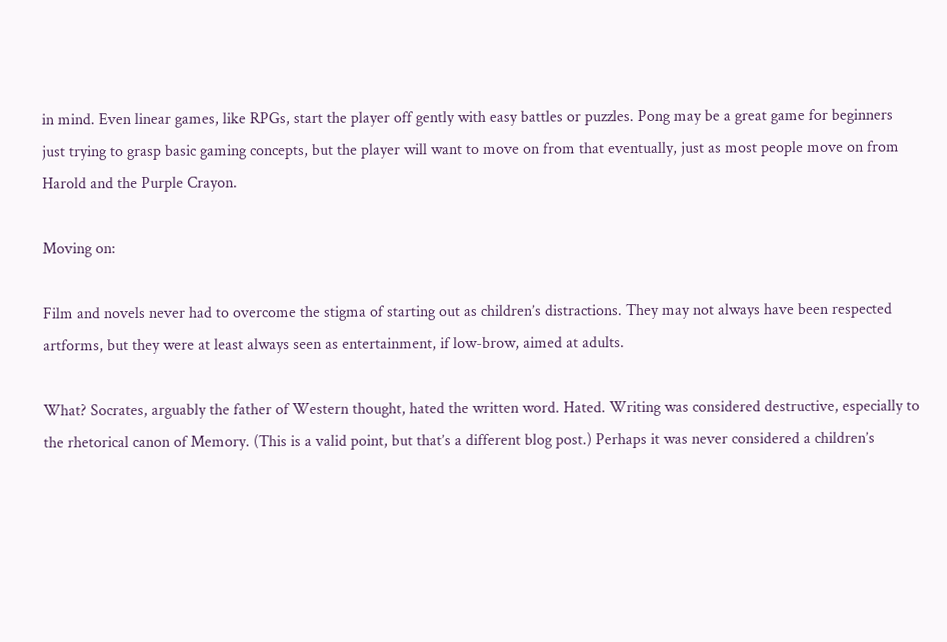in mind. Even linear games, like RPGs, start the player off gently with easy battles or puzzles. Pong may be a great game for beginners just trying to grasp basic gaming concepts, but the player will want to move on from that eventually, just as most people move on from Harold and the Purple Crayon.

Moving on:

Film and novels never had to overcome the stigma of starting out as children’s distractions. They may not always have been respected artforms, but they were at least always seen as entertainment, if low-brow, aimed at adults.

What? Socrates, arguably the father of Western thought, hated the written word. Hated. Writing was considered destructive, especially to the rhetorical canon of Memory. (This is a valid point, but that’s a different blog post.) Perhaps it was never considered a children’s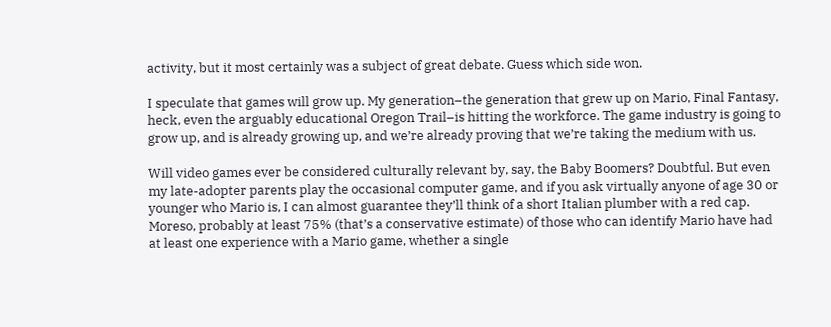activity, but it most certainly was a subject of great debate. Guess which side won.

I speculate that games will grow up. My generation–the generation that grew up on Mario, Final Fantasy, heck, even the arguably educational Oregon Trail–is hitting the workforce. The game industry is going to grow up, and is already growing up, and we’re already proving that we’re taking the medium with us.

Will video games ever be considered culturally relevant by, say, the Baby Boomers? Doubtful. But even my late-adopter parents play the occasional computer game, and if you ask virtually anyone of age 30 or younger who Mario is, I can almost guarantee they’ll think of a short Italian plumber with a red cap. Moreso, probably at least 75% (that’s a conservative estimate) of those who can identify Mario have had at least one experience with a Mario game, whether a single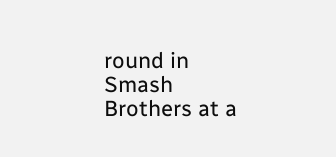round in Smash Brothers at a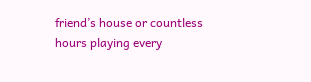friend’s house or countless hours playing every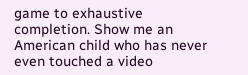game to exhaustive completion. Show me an American child who has never even touched a video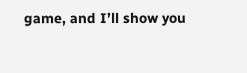game, and I’ll show you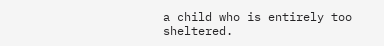a child who is entirely too sheltered.